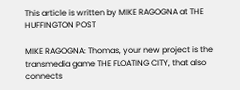This article is written by MIKE RAGOGNA at THE HUFFINGTON POST

MIKE RAGOGNA: Thomas, your new project is the transmedia game THE FLOATING CITY, that also connects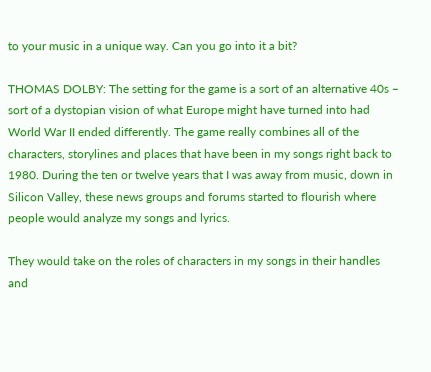to your music in a unique way. Can you go into it a bit?

THOMAS DOLBY: The setting for the game is a sort of an alternative 40s – sort of a dystopian vision of what Europe might have turned into had World War II ended differently. The game really combines all of the characters, storylines and places that have been in my songs right back to 1980. During the ten or twelve years that I was away from music, down in Silicon Valley, these news groups and forums started to flourish where people would analyze my songs and lyrics.

They would take on the roles of characters in my songs in their handles and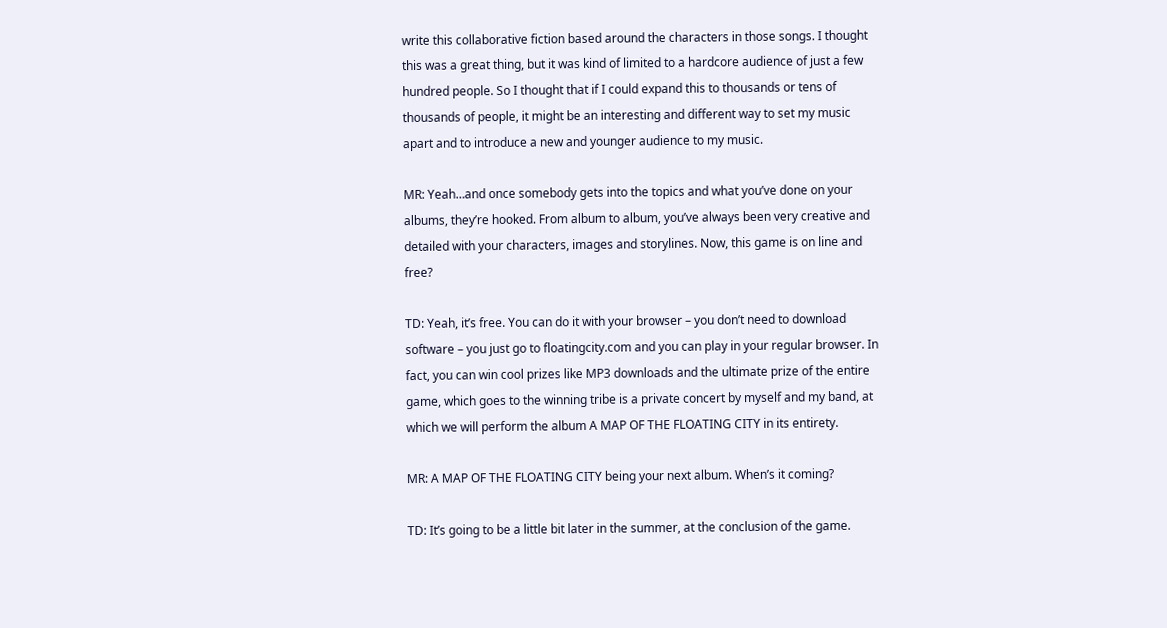write this collaborative fiction based around the characters in those songs. I thought this was a great thing, but it was kind of limited to a hardcore audience of just a few hundred people. So I thought that if I could expand this to thousands or tens of thousands of people, it might be an interesting and different way to set my music apart and to introduce a new and younger audience to my music.

MR: Yeah…and once somebody gets into the topics and what you’ve done on your albums, they’re hooked. From album to album, you’ve always been very creative and detailed with your characters, images and storylines. Now, this game is on line and free?

TD: Yeah, it’s free. You can do it with your browser – you don’t need to download software – you just go to floatingcity.com and you can play in your regular browser. In fact, you can win cool prizes like MP3 downloads and the ultimate prize of the entire game, which goes to the winning tribe is a private concert by myself and my band, at which we will perform the album A MAP OF THE FLOATING CITY in its entirety.

MR: A MAP OF THE FLOATING CITY being your next album. When’s it coming?

TD: It’s going to be a little bit later in the summer, at the conclusion of the game.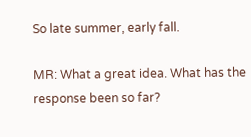So late summer, early fall.

MR: What a great idea. What has the response been so far?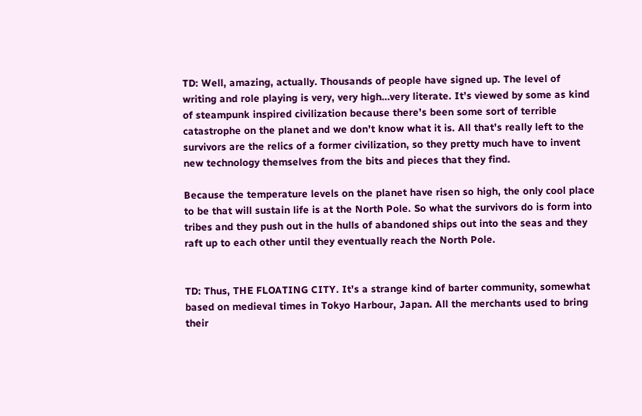TD: Well, amazing, actually. Thousands of people have signed up. The level of writing and role playing is very, very high…very literate. It’s viewed by some as kind of steampunk inspired civilization because there’s been some sort of terrible catastrophe on the planet and we don’t know what it is. All that’s really left to the survivors are the relics of a former civilization, so they pretty much have to invent new technology themselves from the bits and pieces that they find.

Because the temperature levels on the planet have risen so high, the only cool place to be that will sustain life is at the North Pole. So what the survivors do is form into tribes and they push out in the hulls of abandoned ships out into the seas and they raft up to each other until they eventually reach the North Pole.


TD: Thus, THE FLOATING CITY. It’s a strange kind of barter community, somewhat based on medieval times in Tokyo Harbour, Japan. All the merchants used to bring their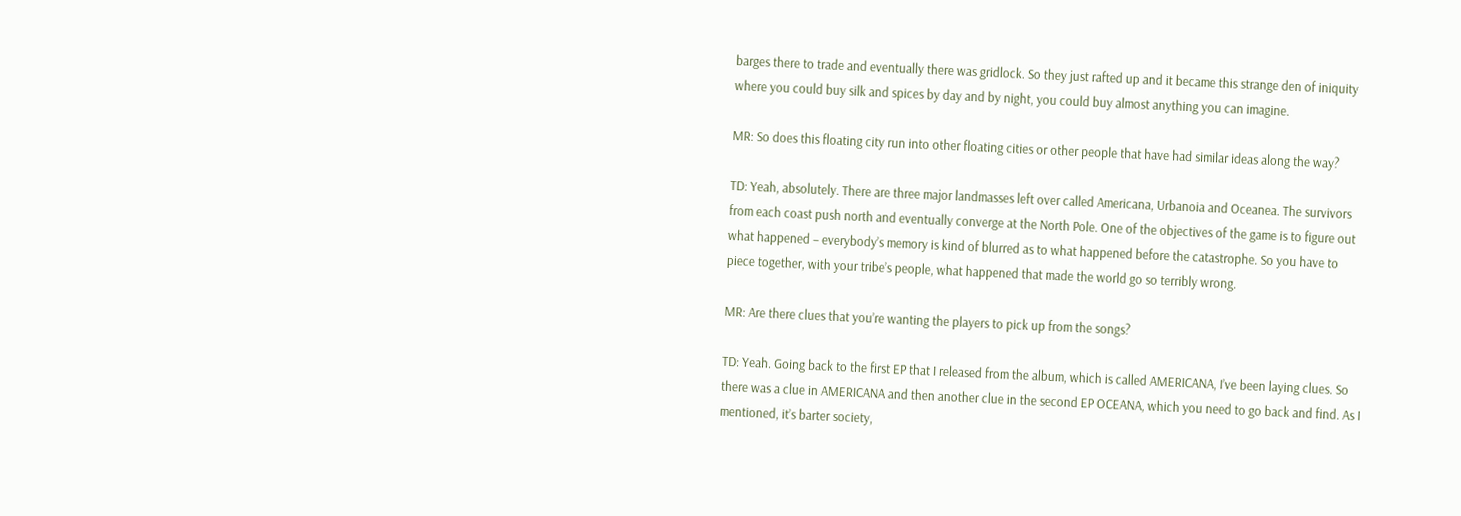barges there to trade and eventually there was gridlock. So they just rafted up and it became this strange den of iniquity where you could buy silk and spices by day and by night, you could buy almost anything you can imagine.

MR: So does this floating city run into other floating cities or other people that have had similar ideas along the way?

TD: Yeah, absolutely. There are three major landmasses left over called Americana, Urbanoia and Oceanea. The survivors from each coast push north and eventually converge at the North Pole. One of the objectives of the game is to figure out what happened – everybody’s memory is kind of blurred as to what happened before the catastrophe. So you have to piece together, with your tribe’s people, what happened that made the world go so terribly wrong.

MR: Are there clues that you’re wanting the players to pick up from the songs?

TD: Yeah. Going back to the first EP that I released from the album, which is called AMERICANA, I’ve been laying clues. So there was a clue in AMERICANA and then another clue in the second EP OCEANA, which you need to go back and find. As I mentioned, it’s barter society,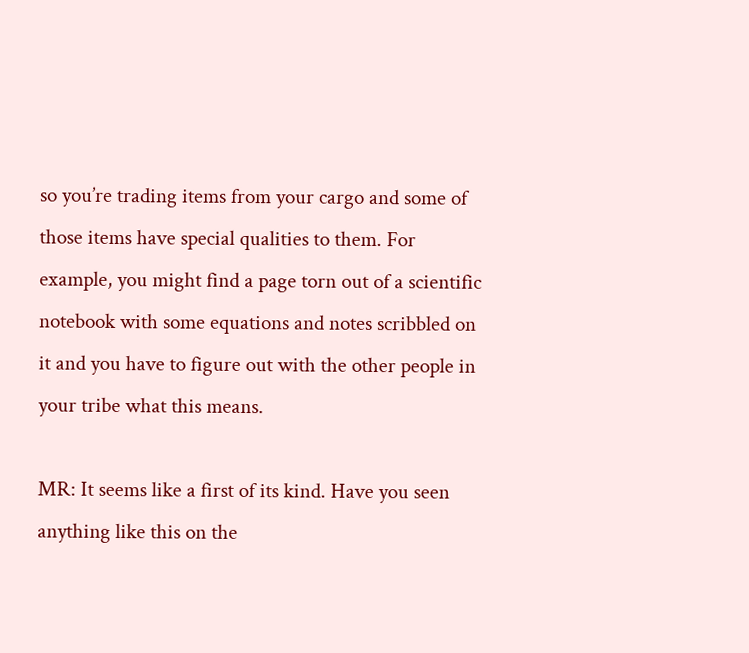so you’re trading items from your cargo and some of those items have special qualities to them. For example, you might find a page torn out of a scientific notebook with some equations and notes scribbled on it and you have to figure out with the other people in your tribe what this means.

MR: It seems like a first of its kind. Have you seen anything like this on the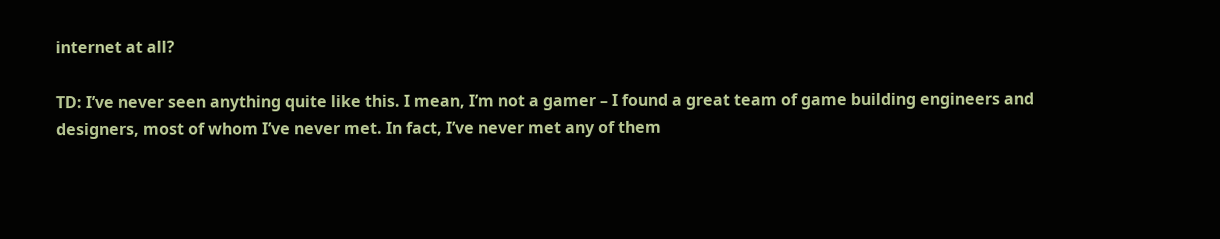internet at all?

TD: I’ve never seen anything quite like this. I mean, I’m not a gamer – I found a great team of game building engineers and designers, most of whom I’ve never met. In fact, I’ve never met any of them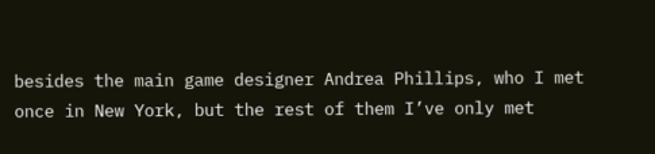besides the main game designer Andrea Phillips, who I met once in New York, but the rest of them I’ve only met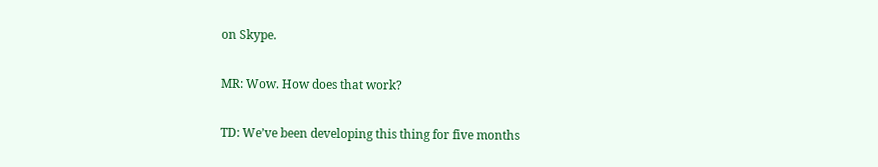on Skype.

MR: Wow. How does that work?

TD: We’ve been developing this thing for five months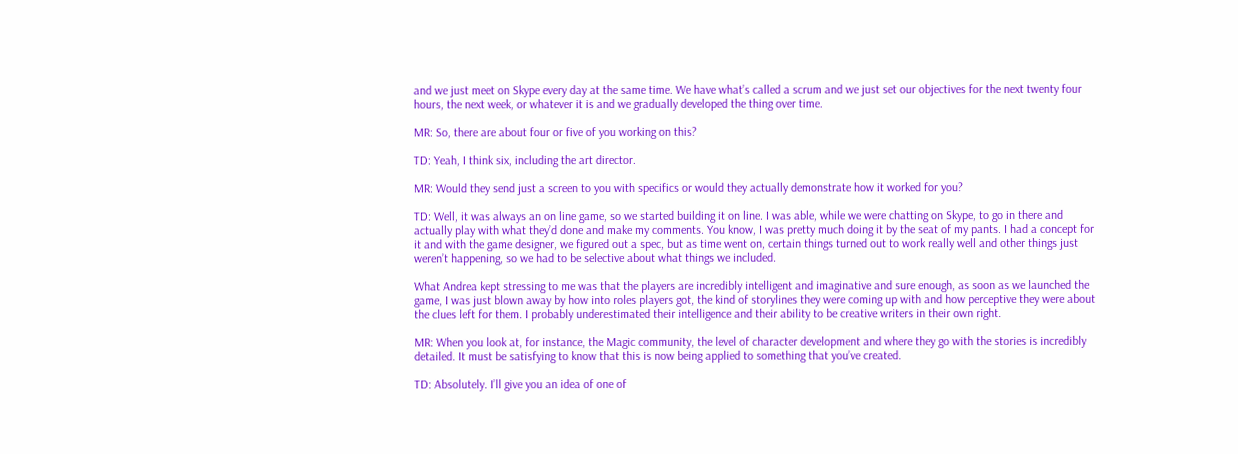and we just meet on Skype every day at the same time. We have what’s called a scrum and we just set our objectives for the next twenty four hours, the next week, or whatever it is and we gradually developed the thing over time.

MR: So, there are about four or five of you working on this?

TD: Yeah, I think six, including the art director.

MR: Would they send just a screen to you with specifics or would they actually demonstrate how it worked for you?

TD: Well, it was always an on line game, so we started building it on line. I was able, while we were chatting on Skype, to go in there and actually play with what they’d done and make my comments. You know, I was pretty much doing it by the seat of my pants. I had a concept for it and with the game designer, we figured out a spec, but as time went on, certain things turned out to work really well and other things just weren’t happening, so we had to be selective about what things we included.

What Andrea kept stressing to me was that the players are incredibly intelligent and imaginative and sure enough, as soon as we launched the game, I was just blown away by how into roles players got, the kind of storylines they were coming up with and how perceptive they were about the clues left for them. I probably underestimated their intelligence and their ability to be creative writers in their own right.

MR: When you look at, for instance, the Magic community, the level of character development and where they go with the stories is incredibly detailed. It must be satisfying to know that this is now being applied to something that you’ve created.

TD: Absolutely. I’ll give you an idea of one of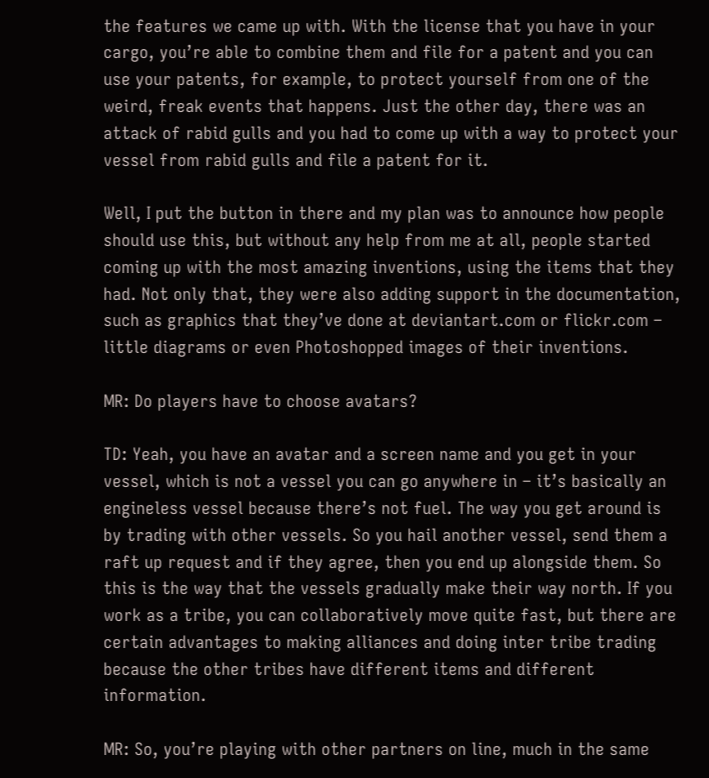the features we came up with. With the license that you have in your cargo, you’re able to combine them and file for a patent and you can use your patents, for example, to protect yourself from one of the weird, freak events that happens. Just the other day, there was an attack of rabid gulls and you had to come up with a way to protect your vessel from rabid gulls and file a patent for it.

Well, I put the button in there and my plan was to announce how people should use this, but without any help from me at all, people started coming up with the most amazing inventions, using the items that they had. Not only that, they were also adding support in the documentation, such as graphics that they’ve done at deviantart.com or flickr.com – little diagrams or even Photoshopped images of their inventions.

MR: Do players have to choose avatars?

TD: Yeah, you have an avatar and a screen name and you get in your vessel, which is not a vessel you can go anywhere in – it’s basically an engineless vessel because there’s not fuel. The way you get around is by trading with other vessels. So you hail another vessel, send them a raft up request and if they agree, then you end up alongside them. So this is the way that the vessels gradually make their way north. If you work as a tribe, you can collaboratively move quite fast, but there are certain advantages to making alliances and doing inter tribe trading because the other tribes have different items and different information.

MR: So, you’re playing with other partners on line, much in the same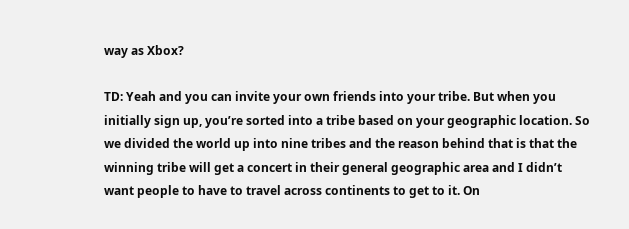way as Xbox?

TD: Yeah and you can invite your own friends into your tribe. But when you initially sign up, you’re sorted into a tribe based on your geographic location. So we divided the world up into nine tribes and the reason behind that is that the winning tribe will get a concert in their general geographic area and I didn’t want people to have to travel across continents to get to it. On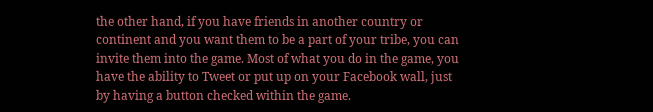the other hand, if you have friends in another country or continent and you want them to be a part of your tribe, you can invite them into the game. Most of what you do in the game, you have the ability to Tweet or put up on your Facebook wall, just by having a button checked within the game.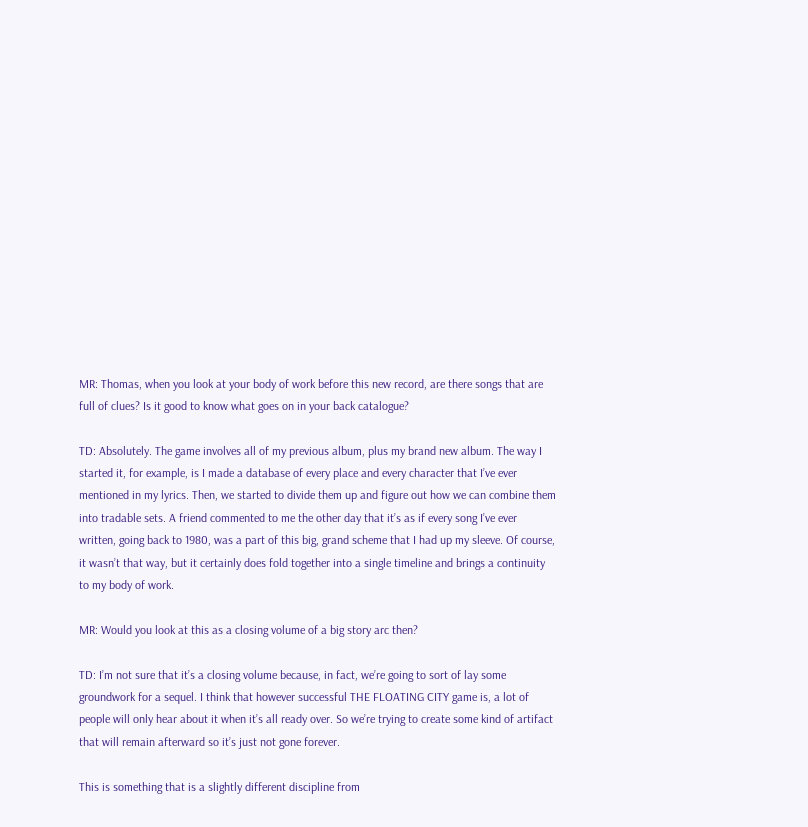MR: Thomas, when you look at your body of work before this new record, are there songs that are full of clues? Is it good to know what goes on in your back catalogue?

TD: Absolutely. The game involves all of my previous album, plus my brand new album. The way I started it, for example, is I made a database of every place and every character that I’ve ever mentioned in my lyrics. Then, we started to divide them up and figure out how we can combine them into tradable sets. A friend commented to me the other day that it’s as if every song I’ve ever written, going back to 1980, was a part of this big, grand scheme that I had up my sleeve. Of course, it wasn’t that way, but it certainly does fold together into a single timeline and brings a continuity to my body of work.

MR: Would you look at this as a closing volume of a big story arc then?

TD: I’m not sure that it’s a closing volume because, in fact, we’re going to sort of lay some groundwork for a sequel. I think that however successful THE FLOATING CITY game is, a lot of people will only hear about it when it’s all ready over. So we’re trying to create some kind of artifact that will remain afterward so it’s just not gone forever.

This is something that is a slightly different discipline from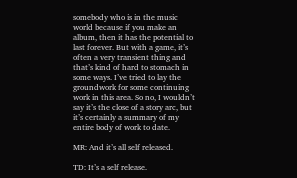somebody who is in the music world because if you make an album, then it has the potential to last forever. But with a game, it’s often a very transient thing and that’s kind of hard to stomach in some ways. I’ve tried to lay the groundwork for some continuing work in this area. So no, I wouldn’t say it’s the close of a story arc, but it’s certainly a summary of my entire body of work to date.

MR: And it’s all self released.

TD: It’s a self release.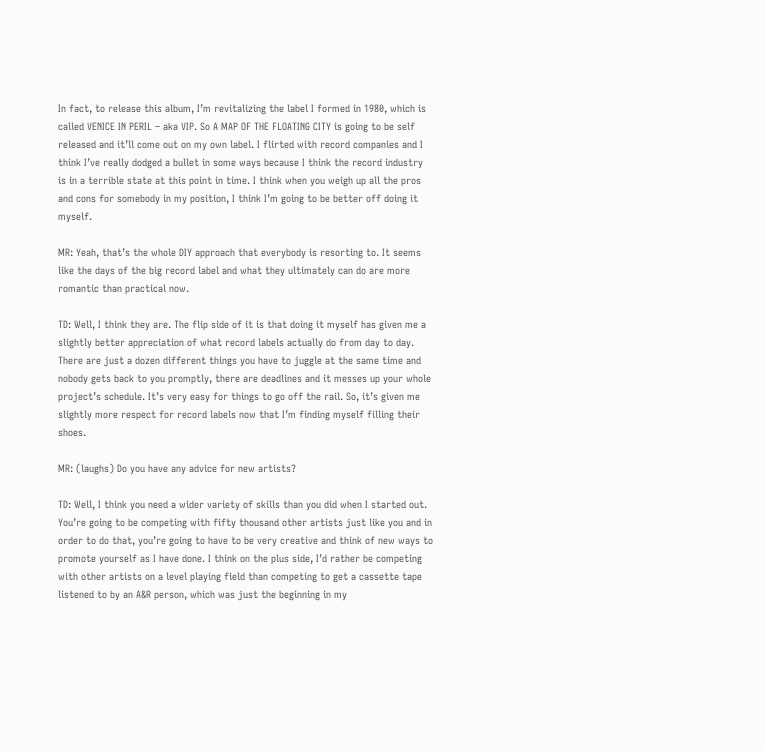In fact, to release this album, I’m revitalizing the label I formed in 1980, which is called VENICE IN PERIL – aka VIP. So A MAP OF THE FLOATING CITY is going to be self released and it’ll come out on my own label. I flirted with record companies and I think I’ve really dodged a bullet in some ways because I think the record industry is in a terrible state at this point in time. I think when you weigh up all the pros and cons for somebody in my position, I think I’m going to be better off doing it myself.

MR: Yeah, that’s the whole DIY approach that everybody is resorting to. It seems like the days of the big record label and what they ultimately can do are more romantic than practical now.

TD: Well, I think they are. The flip side of it is that doing it myself has given me a slightly better appreciation of what record labels actually do from day to day. There are just a dozen different things you have to juggle at the same time and nobody gets back to you promptly, there are deadlines and it messes up your whole project’s schedule. It’s very easy for things to go off the rail. So, it’s given me slightly more respect for record labels now that I’m finding myself filling their shoes.

MR: (laughs) Do you have any advice for new artists?

TD: Well, I think you need a wider variety of skills than you did when I started out. You’re going to be competing with fifty thousand other artists just like you and in order to do that, you’re going to have to be very creative and think of new ways to promote yourself as I have done. I think on the plus side, I’d rather be competing with other artists on a level playing field than competing to get a cassette tape listened to by an A&R person, which was just the beginning in my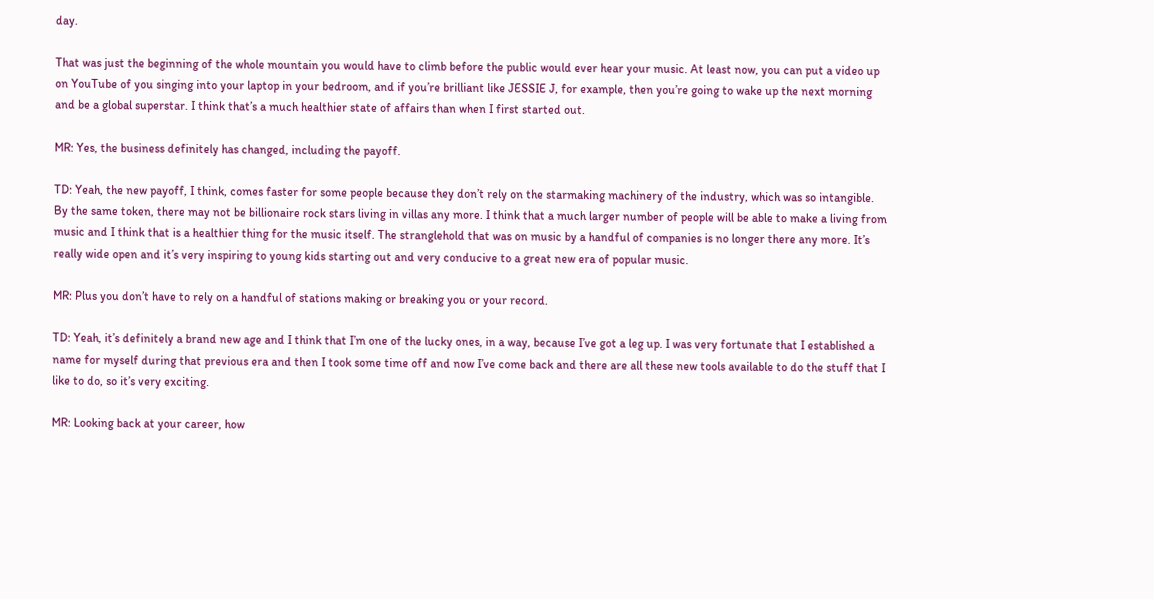day.

That was just the beginning of the whole mountain you would have to climb before the public would ever hear your music. At least now, you can put a video up on YouTube of you singing into your laptop in your bedroom, and if you’re brilliant like JESSIE J, for example, then you’re going to wake up the next morning and be a global superstar. I think that’s a much healthier state of affairs than when I first started out.

MR: Yes, the business definitely has changed, including the payoff.

TD: Yeah, the new payoff, I think, comes faster for some people because they don’t rely on the starmaking machinery of the industry, which was so intangible. By the same token, there may not be billionaire rock stars living in villas any more. I think that a much larger number of people will be able to make a living from music and I think that is a healthier thing for the music itself. The stranglehold that was on music by a handful of companies is no longer there any more. It’s really wide open and it’s very inspiring to young kids starting out and very conducive to a great new era of popular music.

MR: Plus you don’t have to rely on a handful of stations making or breaking you or your record.

TD: Yeah, it’s definitely a brand new age and I think that I’m one of the lucky ones, in a way, because I’ve got a leg up. I was very fortunate that I established a name for myself during that previous era and then I took some time off and now I’ve come back and there are all these new tools available to do the stuff that I like to do, so it’s very exciting.

MR: Looking back at your career, how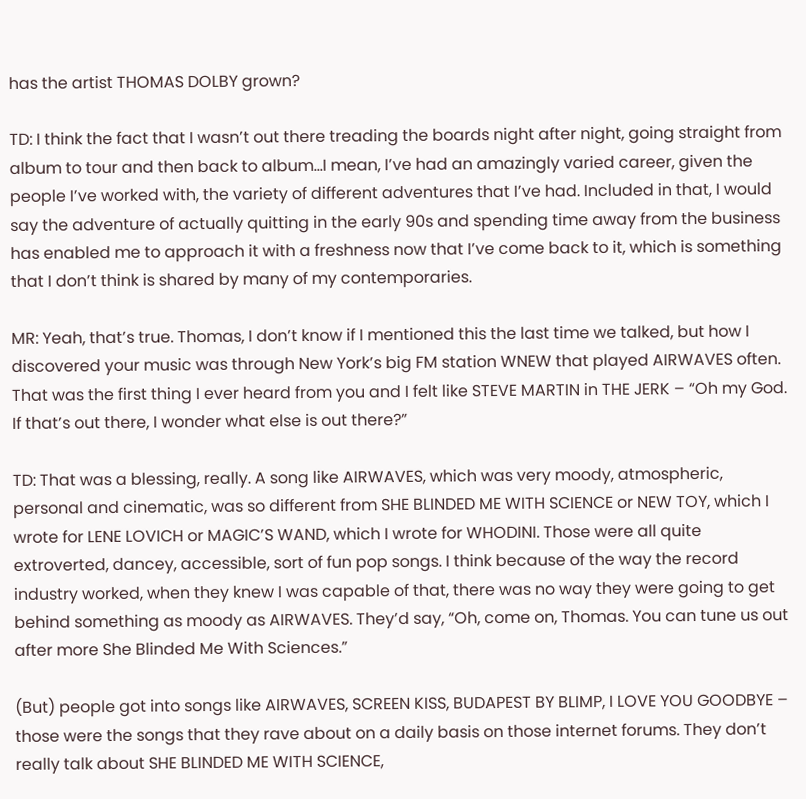has the artist THOMAS DOLBY grown?

TD: I think the fact that I wasn’t out there treading the boards night after night, going straight from album to tour and then back to album…I mean, I’ve had an amazingly varied career, given the people I’ve worked with, the variety of different adventures that I’ve had. Included in that, I would say the adventure of actually quitting in the early 90s and spending time away from the business has enabled me to approach it with a freshness now that I’ve come back to it, which is something that I don’t think is shared by many of my contemporaries.

MR: Yeah, that’s true. Thomas, I don’t know if I mentioned this the last time we talked, but how I discovered your music was through New York’s big FM station WNEW that played AIRWAVES often. That was the first thing I ever heard from you and I felt like STEVE MARTIN in THE JERK – “Oh my God. If that’s out there, I wonder what else is out there?”

TD: That was a blessing, really. A song like AIRWAVES, which was very moody, atmospheric, personal and cinematic, was so different from SHE BLINDED ME WITH SCIENCE or NEW TOY, which I wrote for LENE LOVICH or MAGIC’S WAND, which I wrote for WHODINI. Those were all quite extroverted, dancey, accessible, sort of fun pop songs. I think because of the way the record industry worked, when they knew I was capable of that, there was no way they were going to get behind something as moody as AIRWAVES. They’d say, “Oh, come on, Thomas. You can tune us out after more She Blinded Me With Sciences.”

(But) people got into songs like AIRWAVES, SCREEN KISS, BUDAPEST BY BLIMP, I LOVE YOU GOODBYE – those were the songs that they rave about on a daily basis on those internet forums. They don’t really talk about SHE BLINDED ME WITH SCIENCE,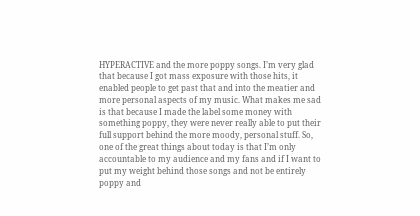HYPERACTIVE and the more poppy songs. I’m very glad that because I got mass exposure with those hits, it enabled people to get past that and into the meatier and more personal aspects of my music. What makes me sad is that because I made the label some money with something poppy, they were never really able to put their full support behind the more moody, personal stuff. So, one of the great things about today is that I’m only accountable to my audience and my fans and if I want to put my weight behind those songs and not be entirely poppy and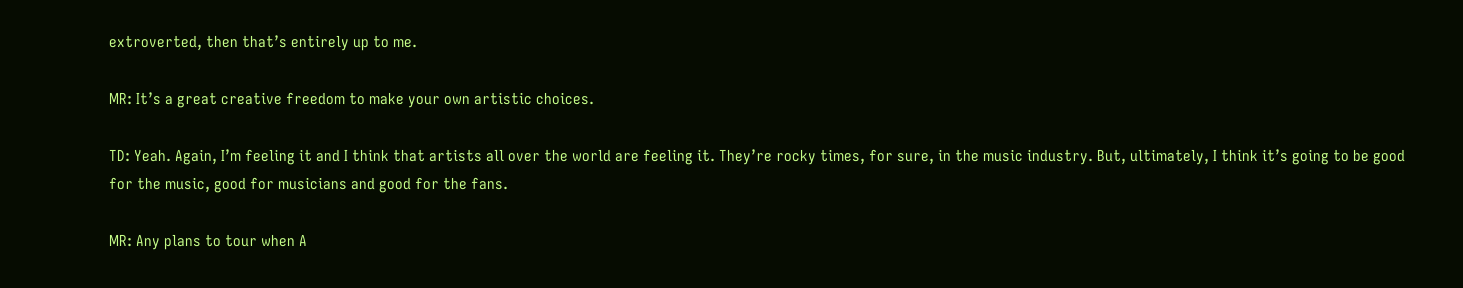extroverted, then that’s entirely up to me.

MR: It’s a great creative freedom to make your own artistic choices.

TD: Yeah. Again, I’m feeling it and I think that artists all over the world are feeling it. They’re rocky times, for sure, in the music industry. But, ultimately, I think it’s going to be good for the music, good for musicians and good for the fans.

MR: Any plans to tour when A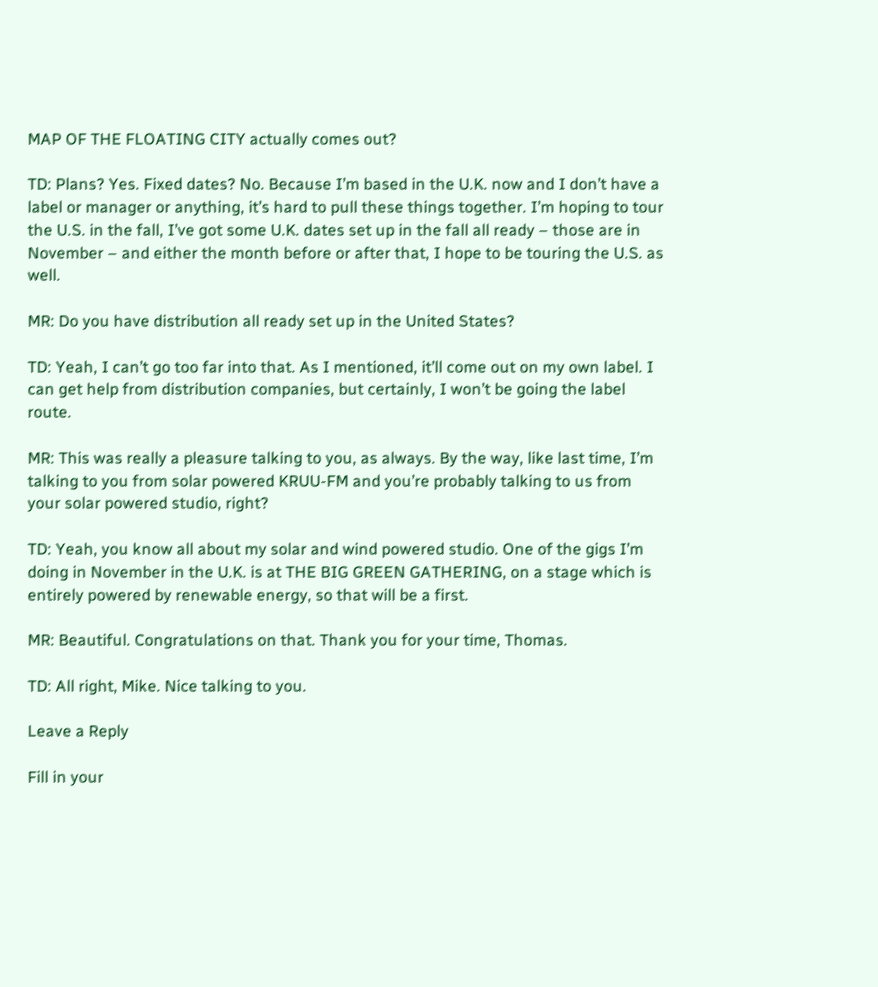MAP OF THE FLOATING CITY actually comes out?

TD: Plans? Yes. Fixed dates? No. Because I’m based in the U.K. now and I don’t have a label or manager or anything, it’s hard to pull these things together. I’m hoping to tour the U.S. in the fall, I’ve got some U.K. dates set up in the fall all ready – those are in November – and either the month before or after that, I hope to be touring the U.S. as well.

MR: Do you have distribution all ready set up in the United States?

TD: Yeah, I can’t go too far into that. As I mentioned, it’ll come out on my own label. I can get help from distribution companies, but certainly, I won’t be going the label route.

MR: This was really a pleasure talking to you, as always. By the way, like last time, I’m talking to you from solar powered KRUU-FM and you’re probably talking to us from your solar powered studio, right?

TD: Yeah, you know all about my solar and wind powered studio. One of the gigs I’m doing in November in the U.K. is at THE BIG GREEN GATHERING, on a stage which is entirely powered by renewable energy, so that will be a first.

MR: Beautiful. Congratulations on that. Thank you for your time, Thomas.

TD: All right, Mike. Nice talking to you.

Leave a Reply

Fill in your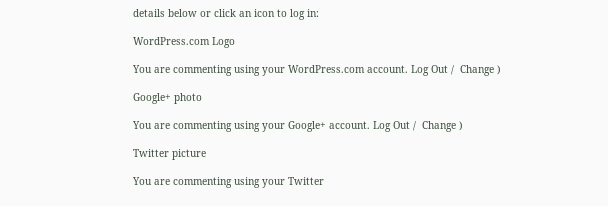details below or click an icon to log in:

WordPress.com Logo

You are commenting using your WordPress.com account. Log Out /  Change )

Google+ photo

You are commenting using your Google+ account. Log Out /  Change )

Twitter picture

You are commenting using your Twitter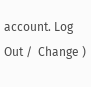account. Log Out /  Change )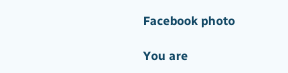Facebook photo

You are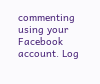commenting using your Facebook account. Log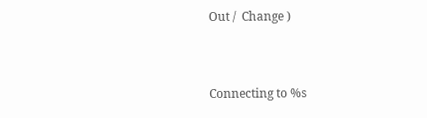Out /  Change )


Connecting to %s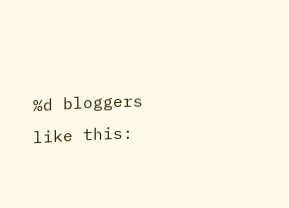%d bloggers like this: